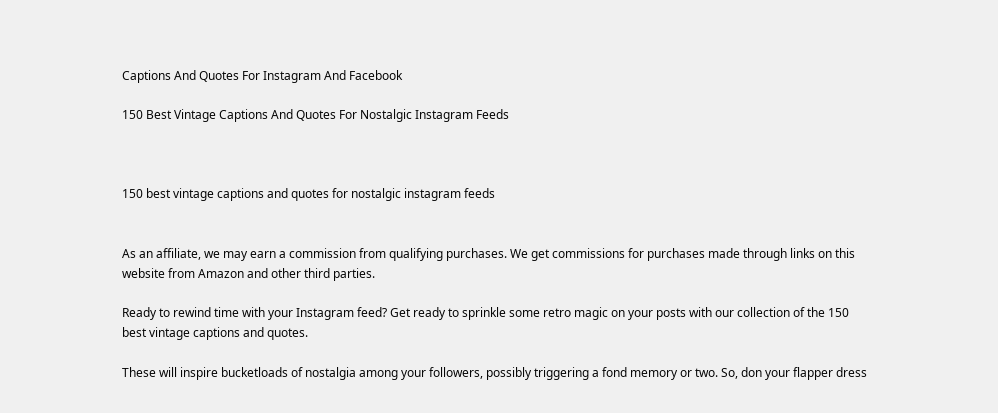Captions And Quotes For Instagram And Facebook

150 Best Vintage Captions And Quotes For Nostalgic Instagram Feeds



150 best vintage captions and quotes for nostalgic instagram feeds


As an affiliate, we may earn a commission from qualifying purchases. We get commissions for purchases made through links on this website from Amazon and other third parties.

Ready to rewind time with your Instagram feed? Get ready to sprinkle some retro magic on your posts with our collection of the 150 best vintage captions and quotes.

These will inspire bucketloads of nostalgia among your followers, possibly triggering a fond memory or two. So, don your flapper dress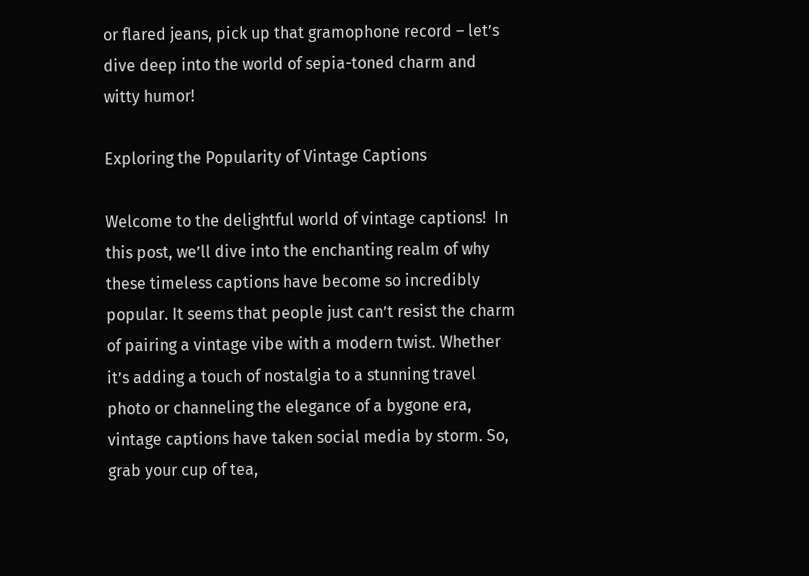or flared jeans, pick up that gramophone record – let’s dive deep into the world of sepia-toned charm and witty humor!

Exploring the Popularity of Vintage Captions

Welcome to the delightful world of vintage captions!  In this post, we’ll dive into the enchanting realm of why these timeless captions have become so incredibly popular. It seems that people just can’t resist the charm of pairing a vintage vibe with a modern twist. Whether it’s adding a touch of nostalgia to a stunning travel photo or channeling the elegance of a bygone era, vintage captions have taken social media by storm. So, grab your cup of tea,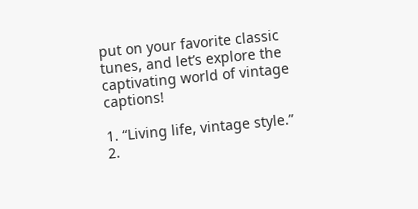put on your favorite classic tunes, and let’s explore the captivating world of vintage captions!

1. “Living life, vintage style.”
2.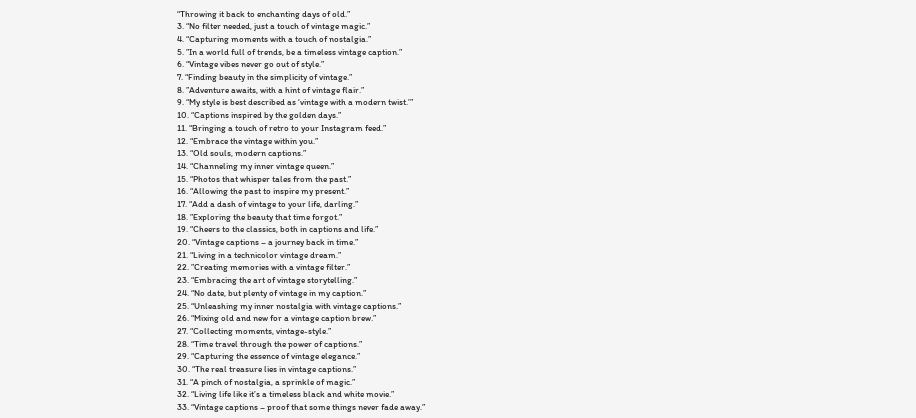“Throwing it back to enchanting days of old.”
3. “No filter needed, just a touch of vintage magic.”
4. “Capturing moments with a touch of nostalgia.”
5. ”In a world full of trends, be a timeless vintage caption.”
6. “Vintage vibes never go out of style.”
7. “Finding beauty in the simplicity of vintage.”
8. ”Adventure awaits, with a hint of vintage flair.”
9. “My style is best described as ‘vintage with a modern twist.’”
10. “Captions inspired by the golden days.”
11. “Bringing a touch of retro to your Instagram feed.”
12. “Embrace the vintage within you.”
13. “Old souls, modern captions.”
14. “Channeling my inner vintage queen.”
15. “Photos that whisper tales from the past.”
16. “Allowing the past to inspire my present.”
17. “Add a dash of vintage to your life, darling.”
18. ”Exploring the beauty that time forgot.”
19. “Cheers to the classics, both in captions and life.”
20. “Vintage captions – a journey back in time.”
21. “Living in a technicolor vintage dream.”
22. ”Creating memories with a vintage filter.”
23. “Embracing the art of vintage storytelling.”
24. “No date, but plenty of vintage in my caption.”
25. “Unleashing my inner nostalgia with vintage captions.”
26. “Mixing old and new for a vintage caption brew.”
27. “Collecting moments, vintage-style.”
28. “Time travel through the power of captions.”
29. “Capturing the essence of vintage elegance.”
30. “The real treasure lies in vintage captions.”
31. “A pinch of nostalgia, a sprinkle of magic.”
32. “Living life like it’s a timeless black and white movie.”
33. “Vintage captions – proof that some things never fade away.”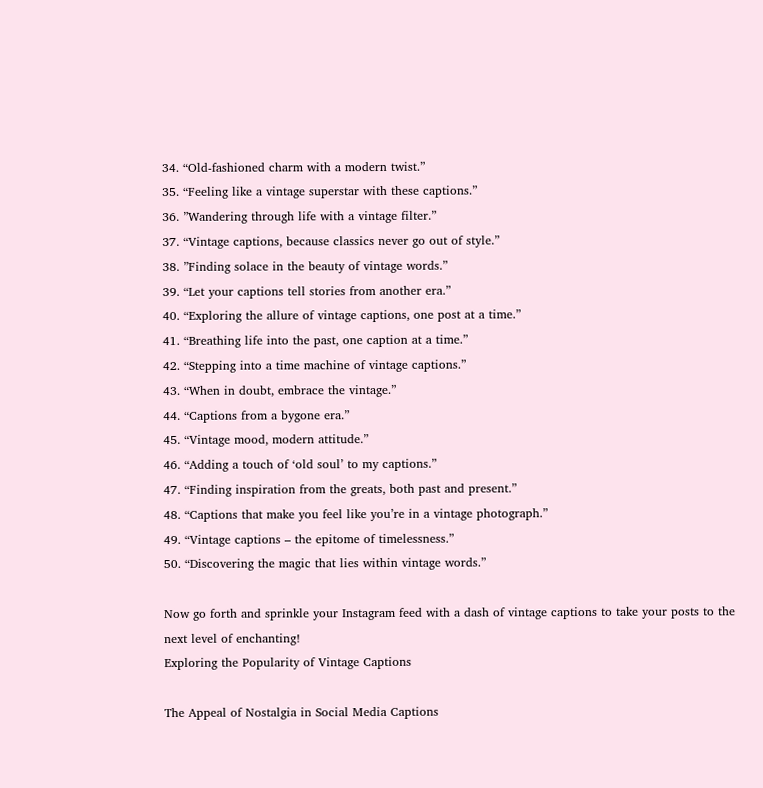34. “Old-fashioned charm with a modern twist.”
35. “Feeling like a vintage superstar with these captions.”
36. ”Wandering through life with a vintage filter.”
37. “Vintage captions, because classics never go out of style.”
38. ”Finding solace in the beauty of vintage words.”
39. “Let your captions tell stories from another era.”
40. “Exploring the allure of vintage captions, one post at a time.”
41. “Breathing life into the past, one caption at a time.”
42. “Stepping into a time machine of vintage captions.”
43. “When in doubt, embrace the vintage.”
44. “Captions from a bygone era.”
45. “Vintage mood, modern attitude.”
46. “Adding a touch of ‘old soul’ to my captions.”
47. “Finding inspiration from the greats, both past and present.”
48. “Captions that make you feel like you’re in a vintage photograph.”
49. “Vintage captions – the epitome of timelessness.”
50. “Discovering the magic that lies within vintage words.”

Now go forth and sprinkle your Instagram feed with a dash of vintage captions to take your posts to the next level of enchanting!
Exploring the Popularity of Vintage Captions

The Appeal of Nostalgia in Social Media Captions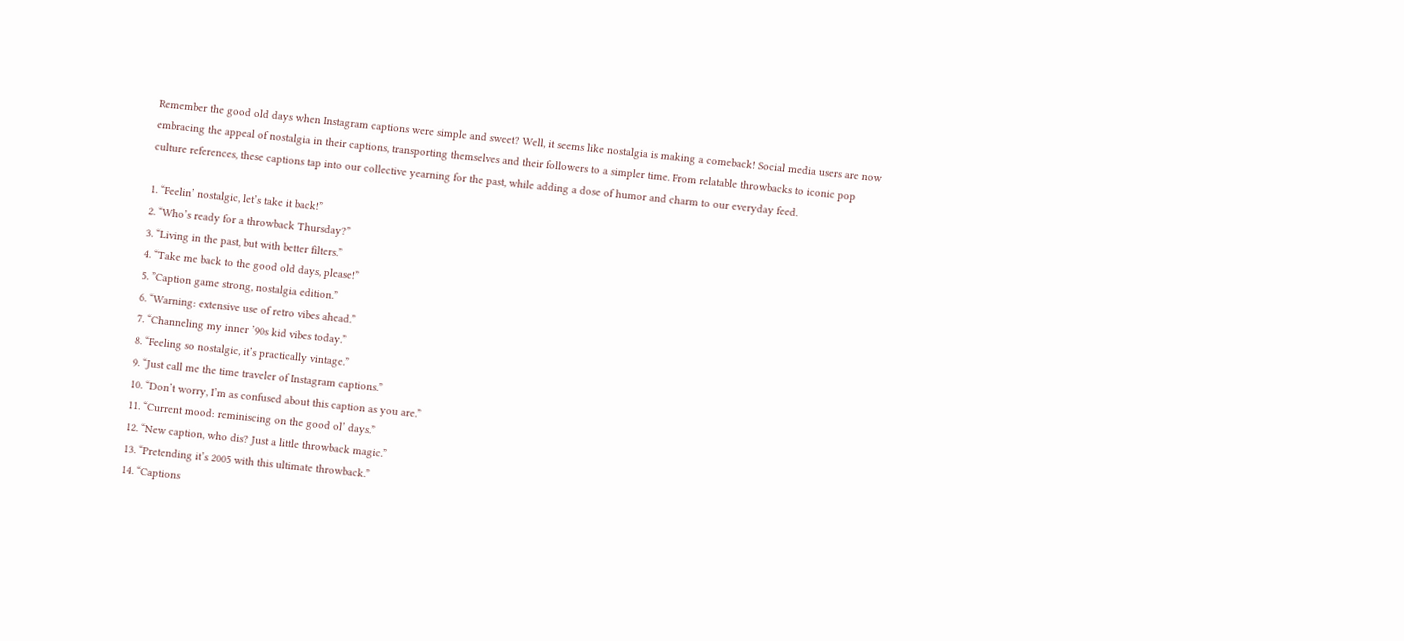Remember the good old days when Instagram captions were simple and sweet? Well, it seems like nostalgia is making a comeback! Social media users are now embracing the appeal of nostalgia in their captions, transporting themselves and their followers to a simpler time. From relatable throwbacks to iconic pop culture references, these captions tap into our collective yearning for the past, while adding a dose of humor and charm to our everyday feed.

1. “Feelin’ nostalgic, let’s take it back!”
2. “Who’s ready for a throwback Thursday?”
3. “Living in the past, but with better filters.”
4. “Take me back to the good old days, please!”
5. ”Caption game strong, nostalgia edition.”
6. “Warning: extensive use of retro vibes ahead.”
7. “Channeling my inner ’90s kid vibes today.”
8. “Feeling so nostalgic, it’s practically vintage.”
9. “Just call me the time traveler of Instagram captions.”
10. “Don’t worry, I’m as confused about this caption as you are.”
11. “Current mood: reminiscing on the good ol’ days.”
12. “New caption, who dis? Just a little throwback magic.”
13. “Pretending it’s 2005 with this ultimate throwback.”
14. “Captions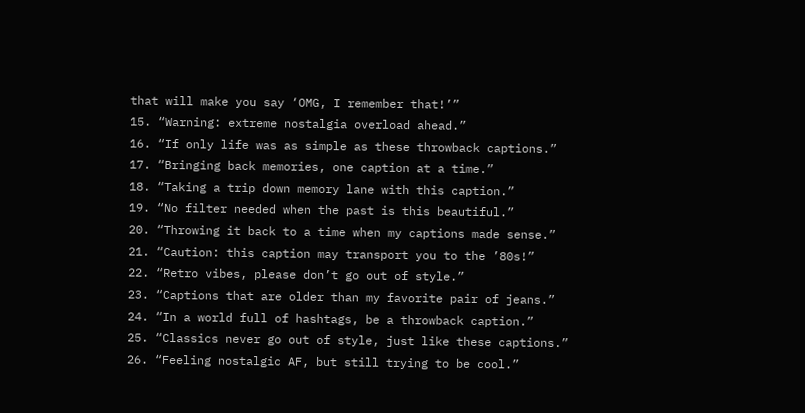that will make you say ‘OMG, I remember that!’”
15. “Warning: extreme nostalgia overload ahead.”
16. “If only life was as simple as these throwback captions.”
17. “Bringing back memories, one caption at a time.”
18. “Taking a trip down memory lane with this caption.”
19. “No filter needed when the past is this beautiful.”
20. “Throwing it back to a time when my captions made sense.”
21. “Caution: this caption may transport you to the ’80s!”
22. “Retro vibes, please don’t go out of style.”
23. “Captions that are older than my favorite pair of jeans.”
24. “In a world full of hashtags, be a throwback caption.”
25. “Classics never go out of style, just like these captions.”
26. “Feeling nostalgic AF, but still trying to be cool.”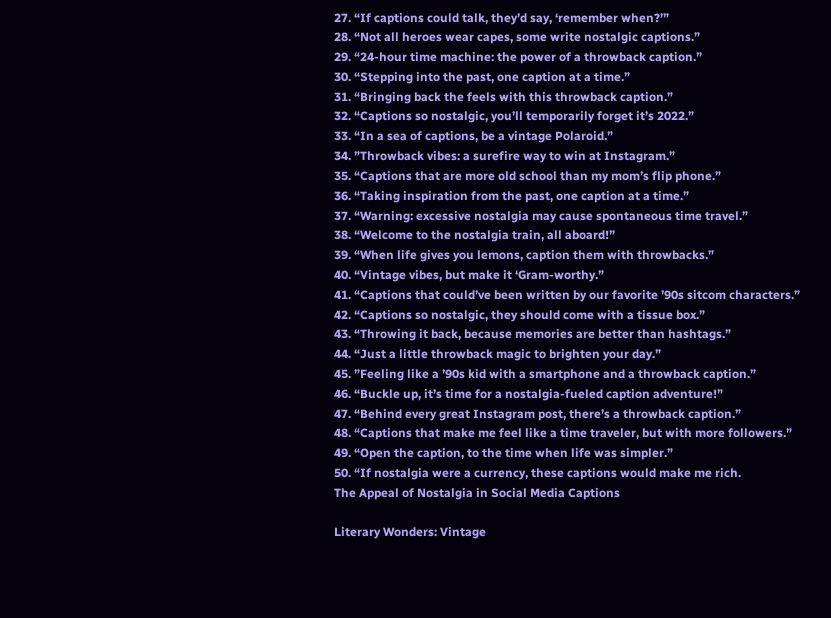27. “If captions could talk, they’d say, ‘remember when?’”
28. “Not all heroes wear capes, some write nostalgic captions.”
29. “24-hour time machine: the power of a throwback caption.”
30. “Stepping into the past, one caption at a time.”
31. “Bringing back the feels with this throwback caption.”
32. “Captions so nostalgic, you’ll temporarily forget it’s 2022.”
33. “In a sea of captions, be a vintage Polaroid.”
34. ”Throwback vibes: a surefire way to win at Instagram.”
35. “Captions that are more old school than my mom’s flip phone.”
36. “Taking inspiration from the past, one caption at a time.”
37. “Warning: excessive nostalgia may cause spontaneous time travel.”
38. “Welcome to the nostalgia train, all aboard!”
39. “When life gives you lemons, caption them with throwbacks.”
40. “Vintage vibes, but make it ‘Gram-worthy.”
41. “Captions that could’ve been written by our favorite ’90s sitcom characters.”
42. “Captions so nostalgic, they should come with a tissue box.”
43. “Throwing it back, because memories are better than hashtags.”
44. “Just a little throwback magic to brighten your day.”
45. ”Feeling like a ’90s kid with a smartphone and a throwback caption.”
46. “Buckle up, it’s time for a nostalgia-fueled caption adventure!”
47. “Behind every great Instagram post, there’s a throwback caption.”
48. “Captions that make me feel like a time traveler, but with more followers.”
49. “Open the caption, to the time when life was simpler.”
50. “If nostalgia were a currency, these captions would make me rich.
The Appeal of Nostalgia in Social Media Captions

Literary Wonders: Vintage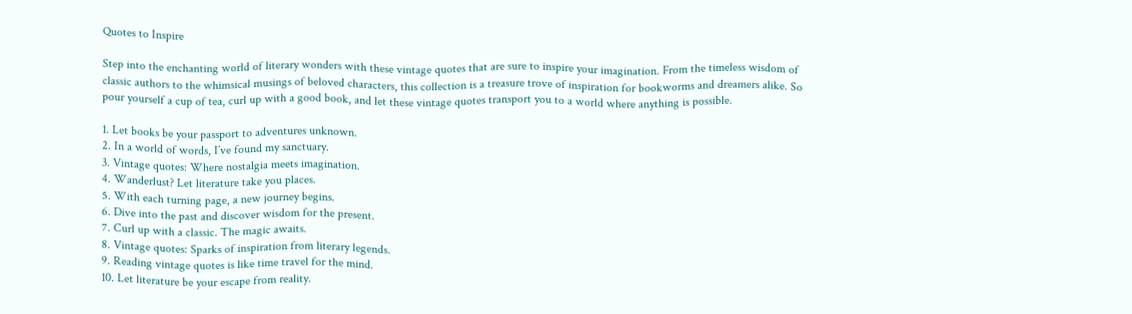Quotes to Inspire

Step into the enchanting world of literary wonders with these vintage quotes that are sure to inspire your imagination. From the timeless wisdom of classic authors to the whimsical musings of beloved characters, this collection is a treasure trove of inspiration for bookworms and dreamers alike. So pour yourself a cup of tea, curl up with a good book, and let these vintage quotes transport you to a world where anything is possible.

1. Let books be your passport to adventures unknown.
2. In a world of words, I’ve found my sanctuary.
3. Vintage quotes: Where nostalgia meets imagination.
4. Wanderlust? Let literature take you places.
5. With each turning page, a new journey begins.
6. Dive into the past and discover wisdom for the present.
7. Curl up with a classic. The magic awaits.
8. Vintage quotes: Sparks of inspiration from literary legends.
9. Reading vintage quotes is like time travel for the mind.
10. Let literature be your escape from reality.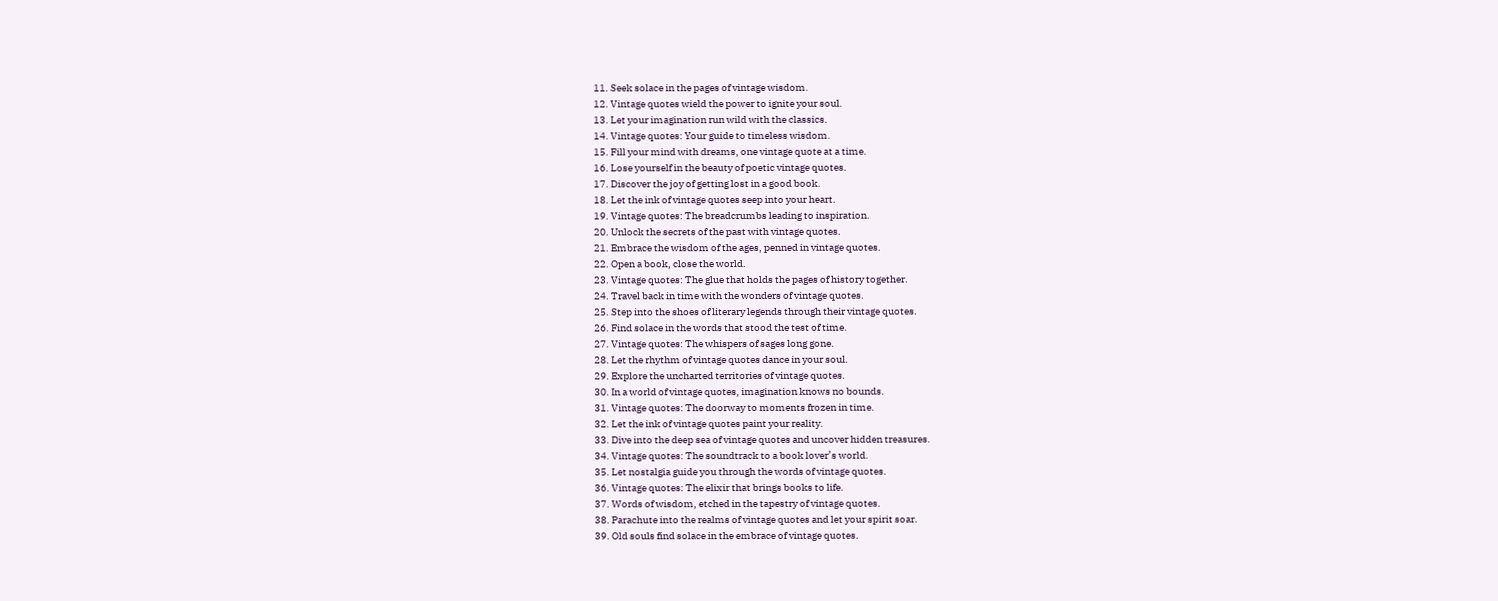11. Seek solace in the pages of vintage wisdom.
12. Vintage quotes wield the power to ignite your soul.
13. Let your imagination run wild with the classics.
14. Vintage quotes: Your guide to timeless wisdom.
15. Fill your mind with dreams, one vintage quote at a time.
16. Lose yourself in the beauty of poetic vintage quotes.
17. Discover the joy of getting lost in a good book.
18. Let the ink of vintage quotes seep into your heart.
19. Vintage quotes: The breadcrumbs leading to inspiration.
20. Unlock the secrets of the past with vintage quotes.
21. Embrace the wisdom of the ages, penned in vintage quotes.
22. Open a book, close the world.
23. Vintage quotes: The glue that holds the pages of history together.
24. Travel back in time with the wonders of vintage quotes.
25. Step into the shoes of literary legends through their vintage quotes.
26. Find solace in the words that stood the test of time.
27. Vintage quotes: The whispers of sages long gone.
28. Let the rhythm of vintage quotes dance in your soul.
29. Explore the uncharted territories of vintage quotes.
30. In a world of vintage quotes, imagination knows no bounds.
31. Vintage quotes: The doorway to moments frozen in time.
32. Let the ink of vintage quotes paint your reality.
33. Dive into the deep sea of vintage quotes and uncover hidden treasures.
34. Vintage quotes: The soundtrack to a book lover’s world.
35. Let nostalgia guide you through the words of vintage quotes.
36. Vintage quotes: The elixir that brings books to life.
37. Words of wisdom, etched in the tapestry of vintage quotes.
38. Parachute into the realms of vintage quotes and let your spirit soar.
39. Old souls find solace in the embrace of vintage quotes.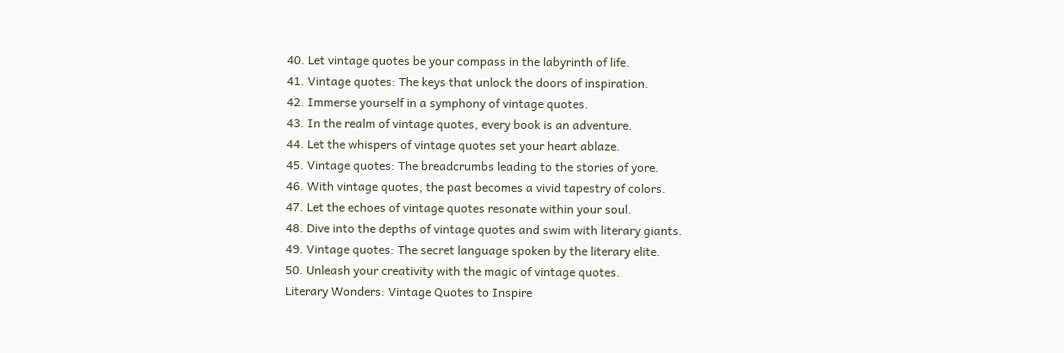40. Let vintage quotes be your compass in the labyrinth of life.
41. Vintage quotes: The keys that unlock the doors of inspiration.
42. Immerse yourself in a symphony of vintage quotes.
43. In the realm of vintage quotes, every book is an adventure.
44. Let the whispers of vintage quotes set your heart ablaze.
45. Vintage quotes: The breadcrumbs leading to the stories of yore.
46. With vintage quotes, the past becomes a vivid tapestry of colors.
47. Let the echoes of vintage quotes resonate within your soul.
48. Dive into the depths of vintage quotes and swim with literary giants.
49. Vintage quotes: The secret language spoken by the literary elite.
50. Unleash your creativity with the magic of vintage quotes.
Literary Wonders: Vintage Quotes to Inspire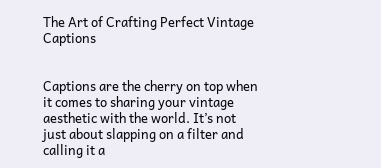The Art of Crafting Perfect Vintage Captions


Captions are the cherry on top when it comes to sharing your vintage aesthetic with the world. It’s not just about slapping on a filter and calling it a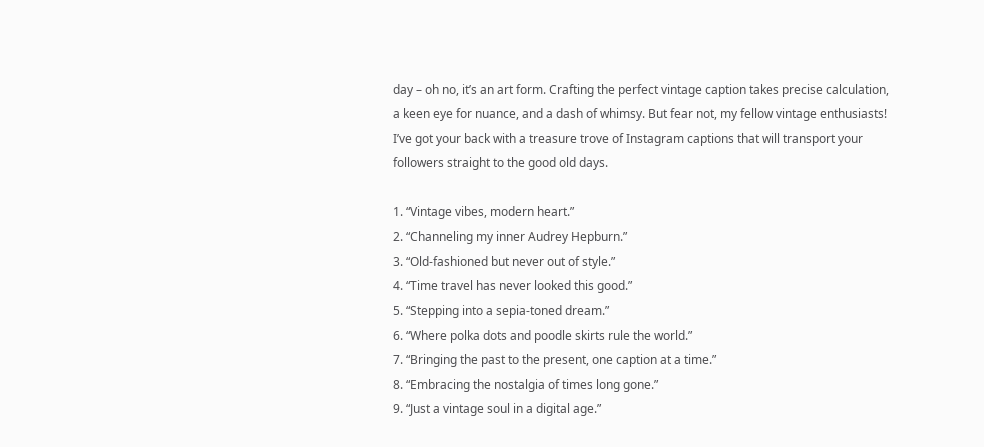day – oh no, it’s an art form. Crafting the perfect vintage caption takes precise calculation, a keen eye for nuance, and a dash of whimsy. But fear not, my fellow vintage enthusiasts! I’ve got your back with a treasure trove of Instagram captions that will transport your followers straight to the good old days.

1. “Vintage vibes, modern heart.”
2. “Channeling my inner Audrey Hepburn.”
3. “Old-fashioned but never out of style.”
4. “Time travel has never looked this good.”
5. “Stepping into a sepia-toned dream.”
6. “Where polka dots and poodle skirts rule the world.”
7. “Bringing the past to the present, one caption at a time.”
8. “Embracing the nostalgia of times long gone.”
9. “Just a vintage soul in a digital age.”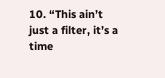10. “This ain’t just a filter, it’s a time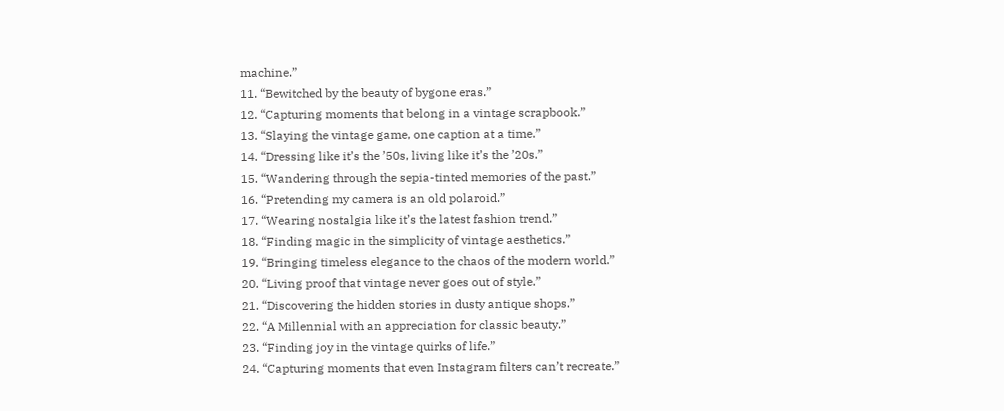machine.”
11. “Bewitched by the beauty of bygone eras.”
12. “Capturing moments that belong in a vintage scrapbook.”
13. “Slaying the vintage game, one caption at a time.”
14. “Dressing like it’s the ’50s, living like it’s the ’20s.”
15. “Wandering through the sepia-tinted memories of the past.”
16. “Pretending my camera is an old polaroid.”
17. “Wearing nostalgia like it’s the latest fashion trend.”
18. “Finding magic in the simplicity of vintage aesthetics.”
19. “Bringing timeless elegance to the chaos of the modern world.”
20. “Living proof that vintage never goes out of style.”
21. “Discovering the hidden stories in dusty antique shops.”
22. “A Millennial with an appreciation for classic beauty.”
23. “Finding joy in the vintage quirks of life.”
24. “Capturing moments that even Instagram filters can’t recreate.”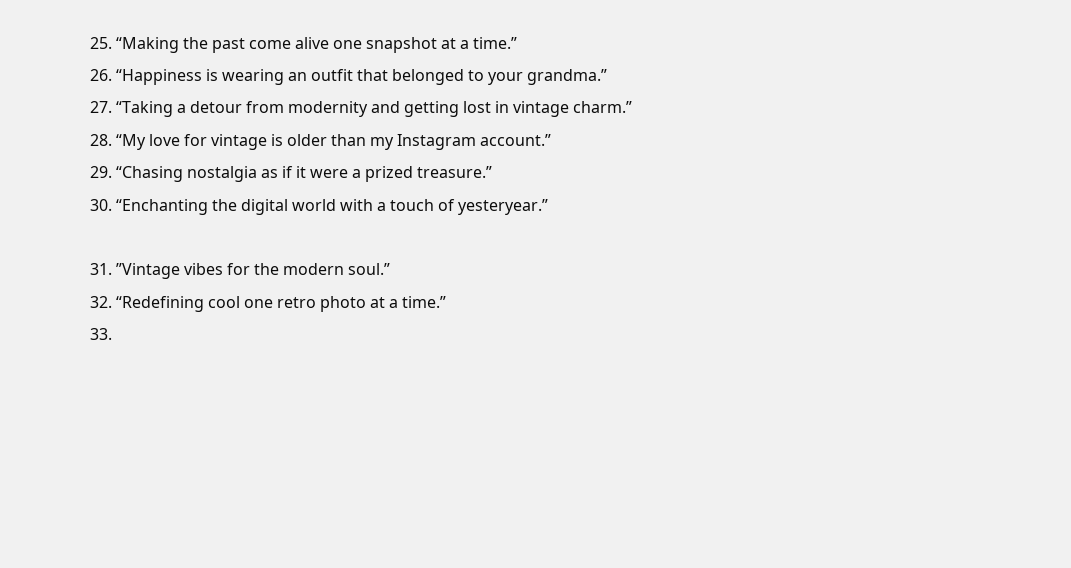25. “Making the past come alive one snapshot at a time.”
26. “Happiness is wearing an outfit that belonged to your grandma.”
27. “Taking a detour from modernity and getting lost in vintage charm.”
28. “My love for vintage is older than my Instagram account.”
29. “Chasing nostalgia as if it were a prized treasure.”
30. “Enchanting the digital world with a touch of yesteryear.”

31. ”Vintage vibes for the modern soul.”
32. “Redefining cool one retro photo at a time.”
33.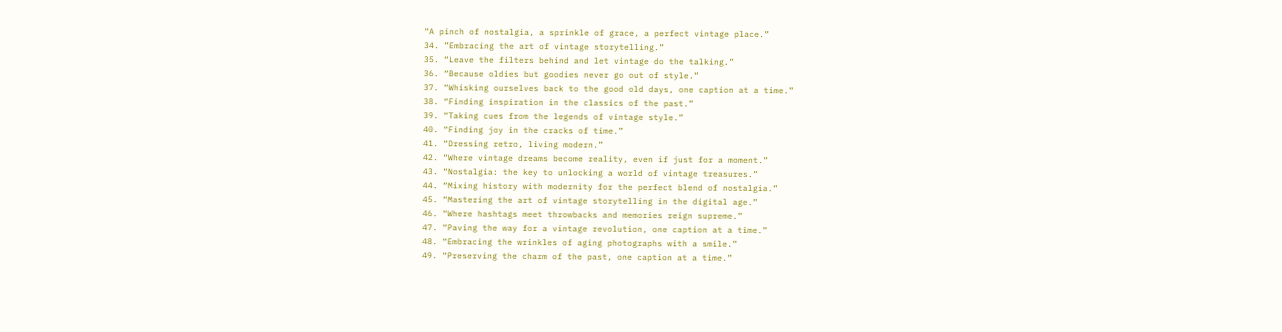“A pinch of nostalgia, a sprinkle of grace, a perfect vintage place.”
34. ”Embracing the art of vintage storytelling.”
35. “Leave the filters behind and let vintage do the talking.”
36. “Because oldies but goodies never go out of style.”
37. “Whisking ourselves back to the good old days, one caption at a time.”
38. “Finding inspiration in the classics of the past.”
39. “Taking cues from the legends of vintage style.”
40. “Finding joy in the cracks of time.”
41. “Dressing retro, living modern.”
42. “Where vintage dreams become reality, even if just for a moment.”
43. “Nostalgia: the key to unlocking a world of vintage treasures.”
44. “Mixing history with modernity for the perfect blend of nostalgia.”
45. “Mastering the art of vintage storytelling in the digital age.”
46. “Where hashtags meet throwbacks and memories reign supreme.”
47. “Paving the way for a vintage revolution, one caption at a time.”
48. “Embracing the wrinkles of aging photographs with a smile.”
49. “Preserving the charm of the past, one caption at a time.”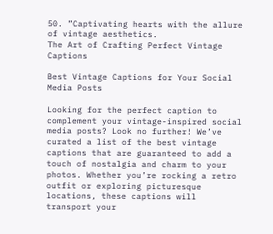50. ”Captivating hearts with the allure of vintage aesthetics.
The Art of Crafting Perfect Vintage Captions

Best Vintage Captions for Your Social Media Posts

Looking for the perfect caption to complement your vintage-inspired social media posts? Look no further! We’ve curated a list of the best vintage captions that are guaranteed to add a touch of nostalgia and charm to your photos. Whether you’re rocking a retro outfit or exploring picturesque locations, these captions will transport your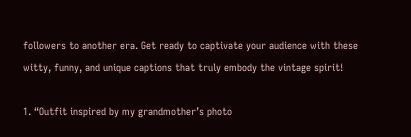followers to another era. Get ready to captivate your audience with these witty, funny, and unique captions that truly embody the vintage spirit!

1. “Outfit inspired by my grandmother’s photo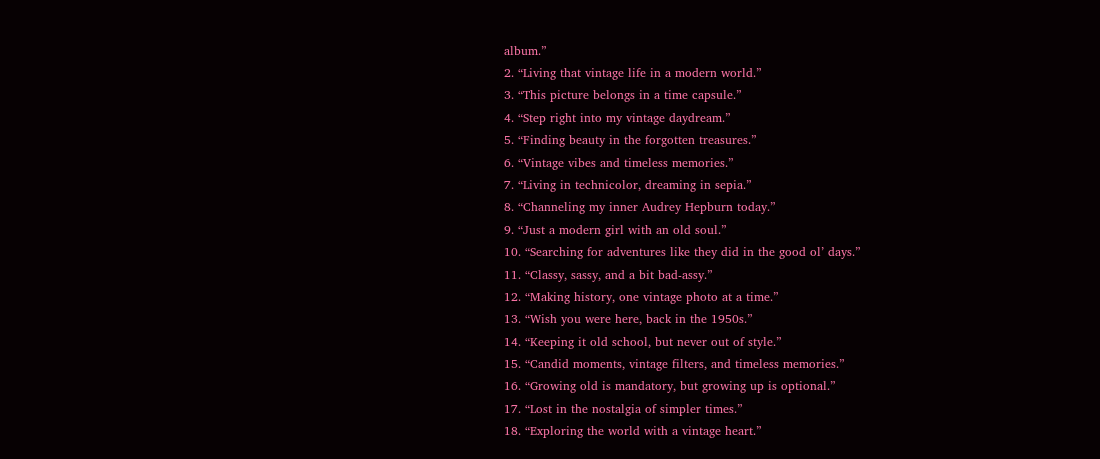album.”
2. “Living that vintage life in a modern world.”
3. “This picture belongs in a time capsule.”
4. “Step right into my vintage daydream.”
5. “Finding beauty in the forgotten treasures.”
6. “Vintage vibes and timeless memories.”
7. “Living in technicolor, dreaming in sepia.”
8. “Channeling my inner Audrey Hepburn today.”
9. “Just a modern girl with an old soul.”
10. “Searching for adventures like they did in the good ol’ days.”
11. “Classy, sassy, and a bit bad-assy.”
12. “Making history, one vintage photo at a time.”
13. “Wish you were here, back in the 1950s.”
14. “Keeping it old school, but never out of style.”
15. “Candid moments, vintage filters, and timeless memories.”
16. “Growing old is mandatory, but growing up is optional.”
17. “Lost in the nostalgia of simpler times.”
18. “Exploring the world with a vintage heart.”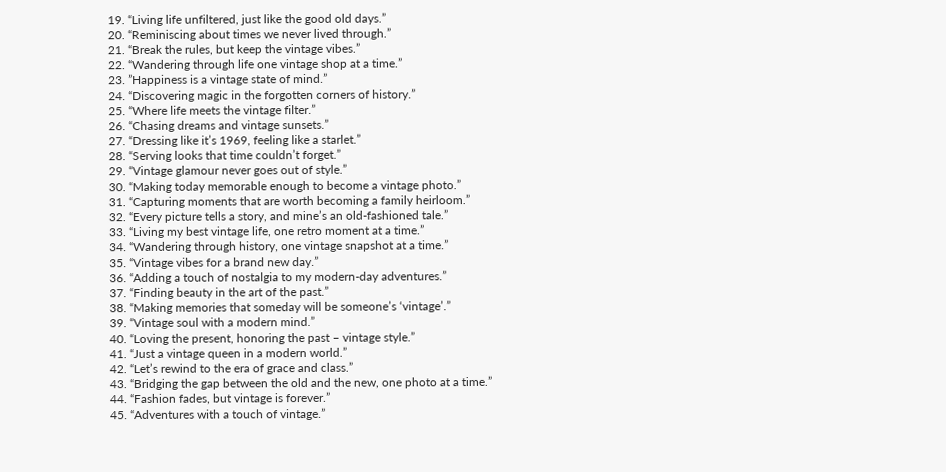19. “Living life unfiltered, just like the good old days.”
20. “Reminiscing about times we never lived through.”
21. “Break the rules, but keep the vintage vibes.”
22. “Wandering through life one vintage shop at a time.”
23. ”Happiness is a vintage state of mind.”
24. “Discovering magic in the forgotten corners of history.”
25. “Where life meets the vintage filter.”
26. “Chasing dreams and vintage sunsets.”
27. “Dressing like it’s 1969, feeling like a starlet.”
28. “Serving looks that time couldn’t forget.”
29. “Vintage glamour never goes out of style.”
30. “Making today memorable enough to become a vintage photo.”
31. “Capturing moments that are worth becoming a family heirloom.”
32. “Every picture tells a story, and mine’s an old-fashioned tale.”
33. “Living my best vintage life, one retro moment at a time.”
34. “Wandering through history, one vintage snapshot at a time.”
35. “Vintage vibes for a brand new day.”
36. “Adding a touch of nostalgia to my modern-day adventures.”
37. “Finding beauty in the art of the past.”
38. “Making memories that someday will be someone’s ‘vintage’.”
39. “Vintage soul with a modern mind.”
40. “Loving the present, honoring the past – vintage style.”
41. “Just a vintage queen in a modern world.”
42. “Let’s rewind to the era of grace and class.”
43. “Bridging the gap between the old and the new, one photo at a time.”
44. “Fashion fades, but vintage is forever.”
45. “Adventures with a touch of vintage.”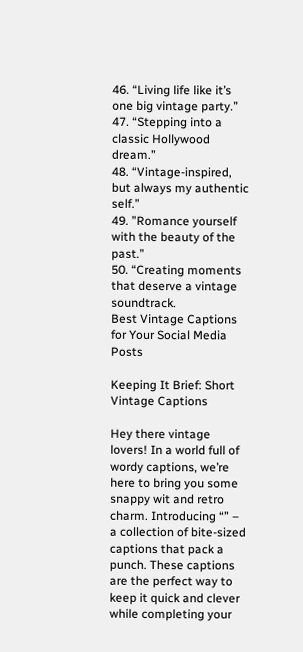46. “Living life like it’s one big vintage party.”
47. “Stepping into a classic Hollywood dream.”
48. “Vintage-inspired, but always my authentic self.”
49. ”Romance yourself with the beauty of the past.”
50. “Creating moments that deserve a vintage soundtrack.
Best Vintage Captions for Your Social Media Posts

Keeping It Brief: Short Vintage Captions

Hey there vintage lovers! In a world full of wordy captions, we’re here to bring you some snappy wit and retro charm. Introducing “” – a collection of bite-sized captions that pack a punch. These captions are the perfect way to keep it quick and clever while completing your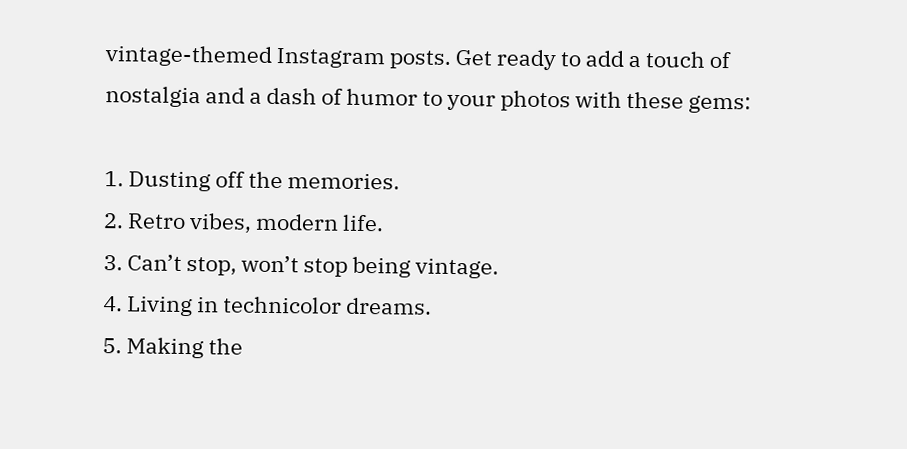vintage-themed Instagram posts. Get ready to add a touch of nostalgia and a dash of humor to your photos with these gems:

1. Dusting off the memories.
2. Retro vibes, modern life.
3. Can’t stop, won’t stop being vintage.
4. Living in technicolor dreams.
5. Making the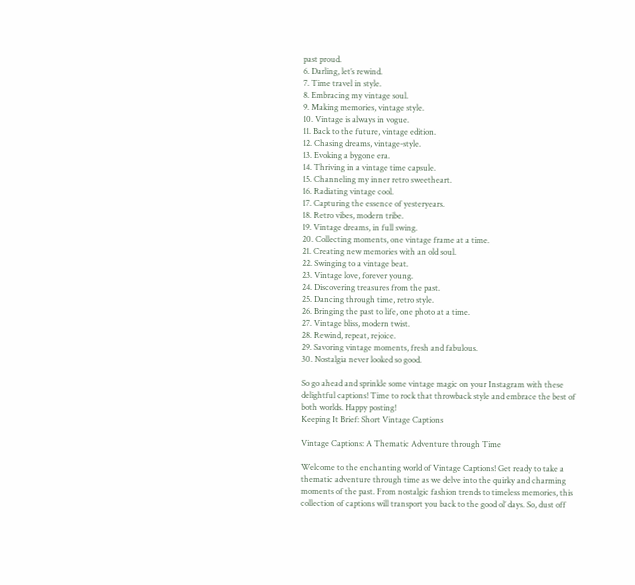past proud.
6. Darling, let’s rewind.
7. Time travel in style.
8. Embracing my vintage soul.
9. Making memories, vintage style.
10. Vintage is always in vogue.
11. Back to the future, vintage edition.
12. Chasing dreams, vintage-style.
13. Evoking a bygone era.
14. Thriving in a vintage time capsule.
15. Channeling my inner retro sweetheart.
16. Radiating vintage cool.
17. Capturing the essence of yesteryears.
18. Retro vibes, modern tribe.
19. Vintage dreams, in full swing.
20. Collecting moments, one vintage frame at a time.
21. Creating new memories with an old soul.
22. Swinging to a vintage beat.
23. Vintage love, forever young.
24. Discovering treasures from the past.
25. Dancing through time, retro style.
26. Bringing the past to life, one photo at a time.
27. Vintage bliss, modern twist.
28. Rewind, repeat, rejoice.
29. Savoring vintage moments, fresh and fabulous.
30. Nostalgia never looked so good.

So go ahead and sprinkle some vintage magic on your Instagram with these delightful captions! Time to rock that throwback style and embrace the best of both worlds. Happy posting!
Keeping It Brief: Short Vintage Captions

Vintage Captions: A Thematic Adventure through Time

Welcome to the enchanting world of Vintage Captions! Get ready to take a thematic adventure through time as we delve into the quirky and charming moments of the past. From nostalgic fashion trends to timeless memories, this collection of captions will transport you back to the good ol’ days. So, dust off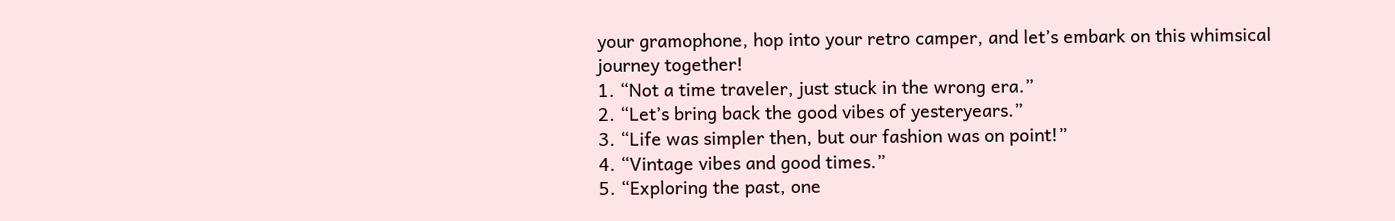your gramophone, hop into your retro camper, and let’s embark on this whimsical journey together!
1. “Not a time traveler, just stuck in the wrong era.”
2. “Let’s bring back the good vibes of yesteryears.”
3. “Life was simpler then, but our fashion was on point!”
4. “Vintage vibes and good times.”
5. “Exploring the past, one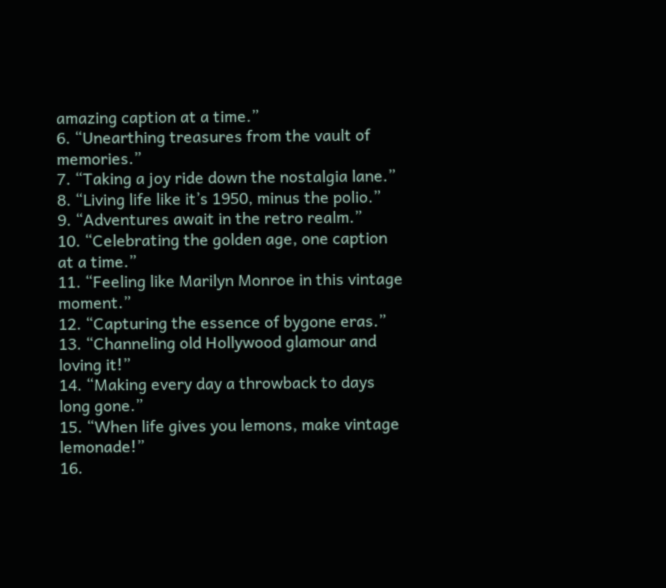amazing caption at a time.”
6. “Unearthing treasures from the vault of memories.”
7. “Taking a joy ride down the nostalgia lane.”
8. “Living life like it’s 1950, minus the polio.”
9. “Adventures await in the retro realm.”
10. “Celebrating the golden age, one caption at a time.”
11. “Feeling like Marilyn Monroe in this vintage moment.”
12. “Capturing the essence of bygone eras.”
13. “Channeling old Hollywood glamour and loving it!”
14. “Making every day a throwback to days long gone.”
15. “When life gives you lemons, make vintage lemonade!”
16.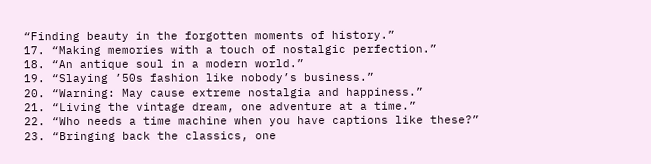“Finding beauty in the forgotten moments of history.”
17. “Making memories with a touch of nostalgic perfection.”
18. “An antique soul in a modern world.”
19. “Slaying ’50s fashion like nobody’s business.”
20. “Warning: May cause extreme nostalgia and happiness.”
21. “Living the vintage dream, one adventure at a time.”
22. “Who needs a time machine when you have captions like these?”
23. “Bringing back the classics, one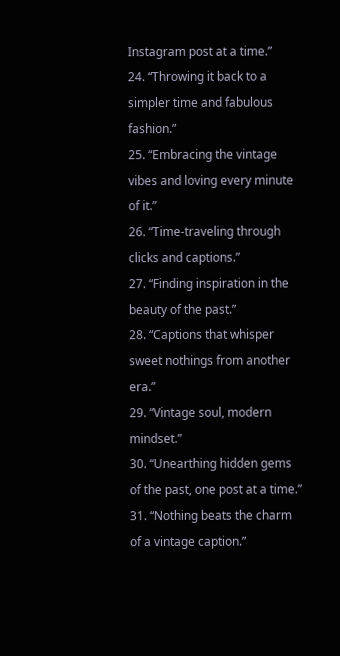Instagram post at a time.”
24. “Throwing it back to a simpler time and fabulous fashion.”
25. “Embracing the vintage vibes and loving every minute of it.”
26. “Time-traveling through clicks and captions.”
27. “Finding inspiration in the beauty of the past.”
28. “Captions that whisper sweet nothings from another era.”
29. “Vintage soul, modern mindset.”
30. “Unearthing hidden gems of the past, one post at a time.”
31. “Nothing beats the charm of a vintage caption.”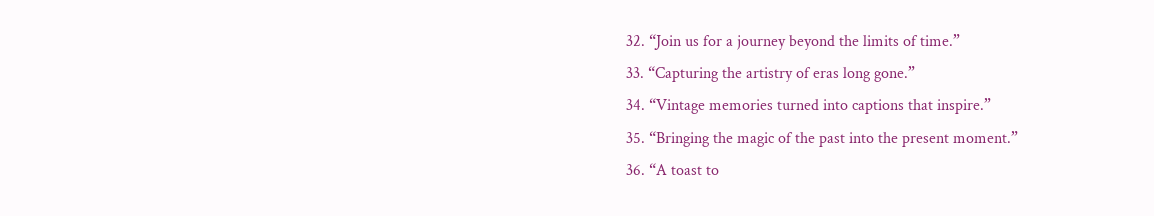32. “Join us for a journey beyond the limits of time.”
33. “Capturing the artistry of eras long gone.”
34. “Vintage memories turned into captions that inspire.”
35. “Bringing the magic of the past into the present moment.”
36. “A toast to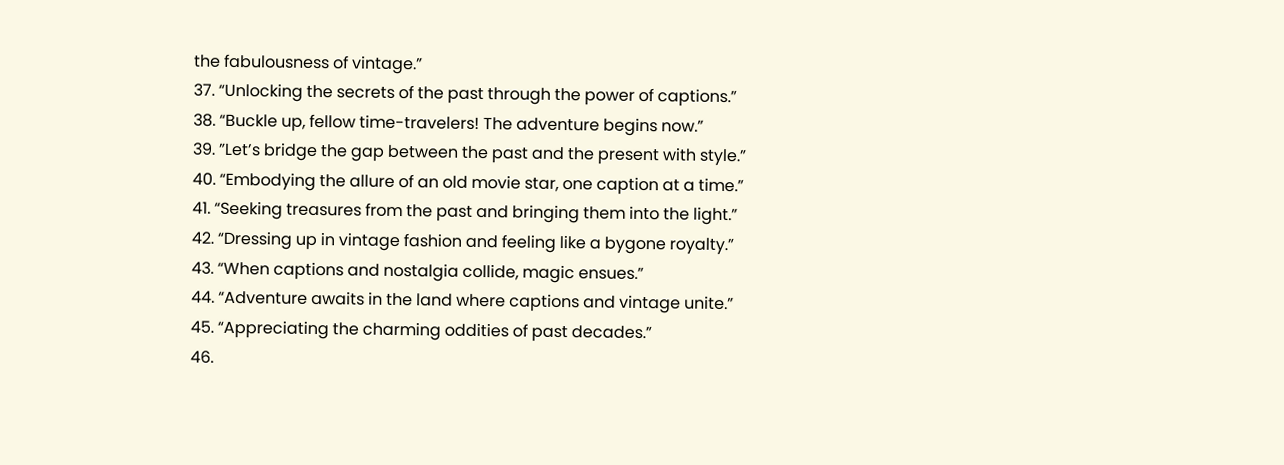the fabulousness of vintage.”
37. “Unlocking the secrets of the past through the power of captions.”
38. “Buckle up, fellow time-travelers! The adventure begins now.”
39. ”Let’s bridge the gap between the past and the present with style.”
40. “Embodying the allure of an old movie star, one caption at a time.”
41. “Seeking treasures from the past and bringing them into the light.”
42. “Dressing up in vintage fashion and feeling like a bygone royalty.”
43. “When captions and nostalgia collide, magic ensues.”
44. “Adventure awaits in the land where captions and vintage unite.”
45. “Appreciating the charming oddities of past decades.”
46.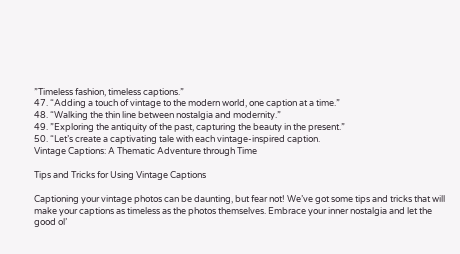”Timeless fashion, timeless captions.”
47. “Adding a touch of vintage to the modern world, one caption at a time.”
48. “Walking the thin line between nostalgia and modernity.”
49. ”Exploring the antiquity of the past, capturing the beauty in the present.”
50. “Let’s create a captivating tale with each vintage-inspired caption.
Vintage Captions: A Thematic Adventure through Time

Tips and Tricks for Using Vintage Captions

Captioning your vintage photos can be daunting, but fear not! We’ve got some tips and tricks that will make your captions as timeless as the photos themselves. Embrace your inner nostalgia and let the good ol’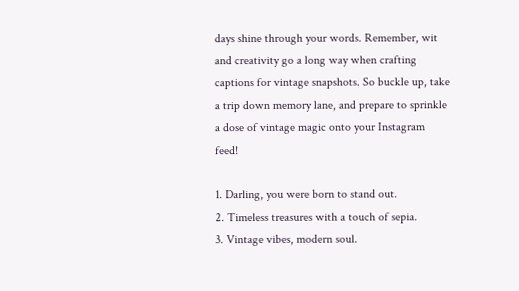days shine through your words. Remember, wit and creativity go a long way when crafting captions for vintage snapshots. So buckle up, take a trip down memory lane, and prepare to sprinkle a dose of vintage magic onto your Instagram feed!

1. Darling, you were born to stand out.
2. Timeless treasures with a touch of sepia.
3. Vintage vibes, modern soul.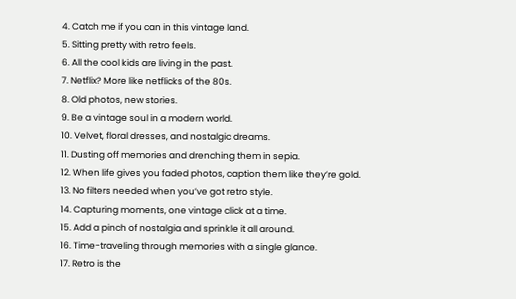4. Catch me if you can in this vintage land.
5. Sitting pretty with retro feels.
6. All the cool kids are living in the past.
7. Netflix? More like netflicks of the 80s.
8. Old photos, new stories.
9. Be a vintage soul in a modern world.
10. Velvet, floral dresses, and nostalgic dreams.
11. Dusting off memories and drenching them in sepia.
12. When life gives you faded photos, caption them like they’re gold.
13. No filters needed when you’ve got retro style.
14. Capturing moments, one vintage click at a time.
15. Add a pinch of nostalgia and sprinkle it all around.
16. Time-traveling through memories with a single glance.
17. Retro is the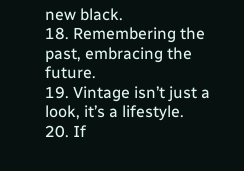new black.
18. Remembering the past, embracing the future.
19. Vintage isn’t just a look, it’s a lifestyle.
20. If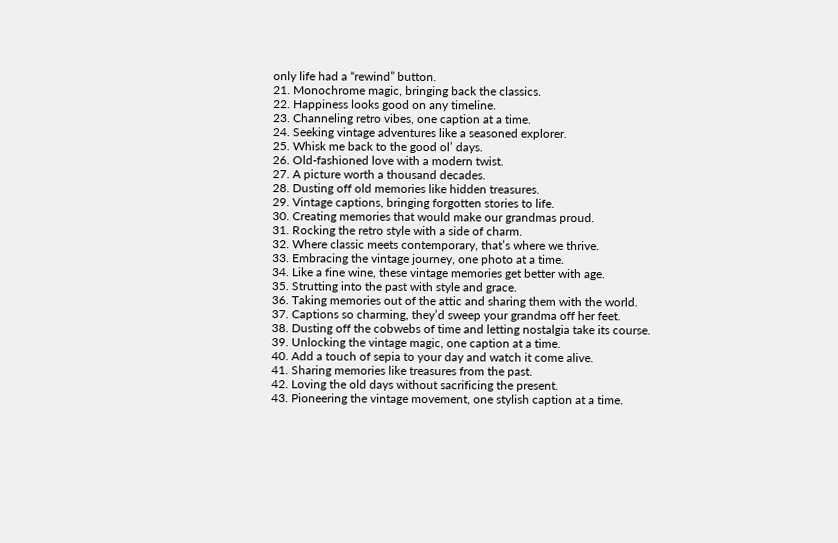only life had a “rewind” button.
21. Monochrome magic, bringing back the classics.
22. Happiness looks good on any timeline.
23. Channeling retro vibes, one caption at a time.
24. Seeking vintage adventures like a seasoned explorer.
25. Whisk me back to the good ol’ days.
26. Old-fashioned love with a modern twist.
27. A picture worth a thousand decades.
28. Dusting off old memories like hidden treasures.
29. Vintage captions, bringing forgotten stories to life.
30. Creating memories that would make our grandmas proud.
31. Rocking the retro style with a side of charm.
32. Where classic meets contemporary, that’s where we thrive.
33. Embracing the vintage journey, one photo at a time.
34. Like a fine wine, these vintage memories get better with age.
35. Strutting into the past with style and grace.
36. Taking memories out of the attic and sharing them with the world.
37. Captions so charming, they’d sweep your grandma off her feet.
38. Dusting off the cobwebs of time and letting nostalgia take its course.
39. Unlocking the vintage magic, one caption at a time.
40. Add a touch of sepia to your day and watch it come alive.
41. Sharing memories like treasures from the past.
42. Loving the old days without sacrificing the present.
43. Pioneering the vintage movement, one stylish caption at a time.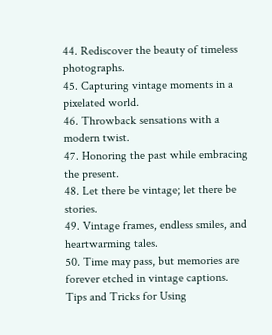44. Rediscover the beauty of timeless photographs.
45. Capturing vintage moments in a pixelated world.
46. Throwback sensations with a modern twist.
47. Honoring the past while embracing the present.
48. Let there be vintage; let there be stories.
49. Vintage frames, endless smiles, and heartwarming tales.
50. Time may pass, but memories are forever etched in vintage captions.
Tips and Tricks for Using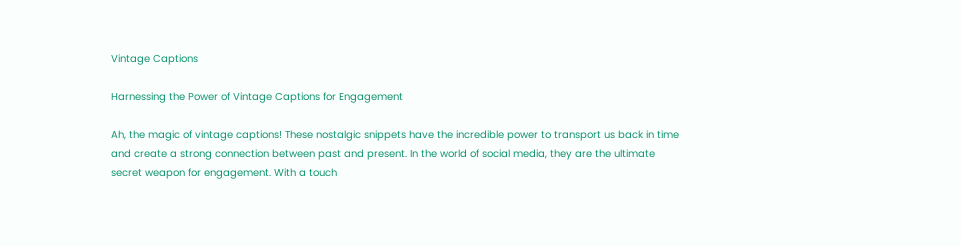Vintage Captions

Harnessing the Power of Vintage Captions for Engagement

Ah, the magic of vintage captions! These nostalgic snippets have the incredible power to transport us back in time and create a strong connection between past and present. In the world of social media, they are the ultimate secret weapon for engagement. With a touch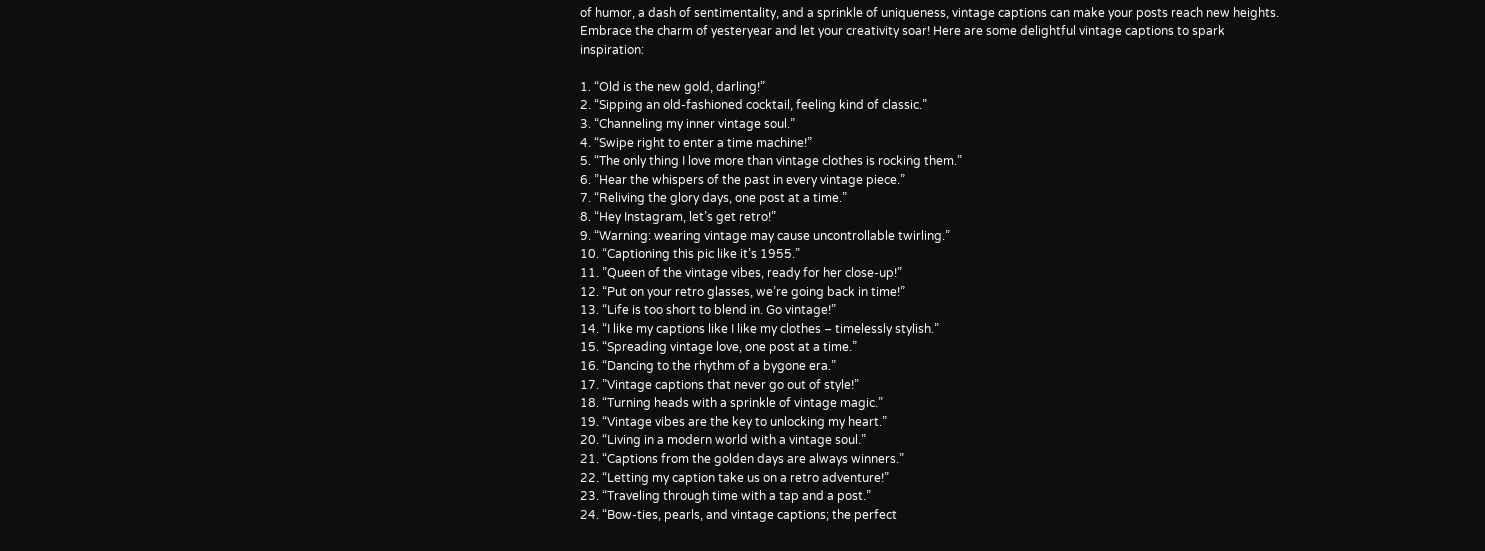of humor, a dash of sentimentality, and a sprinkle of uniqueness, vintage captions can make your posts reach new heights. Embrace the charm of yesteryear and let your creativity soar! Here are some delightful vintage captions to spark inspiration:

1. “Old is the new gold, darling!”
2. “Sipping an old-fashioned cocktail, feeling kind of classic.”
3. “Channeling my inner vintage soul.”
4. “Swipe right to enter a time machine!”
5. “The only thing I love more than vintage clothes is rocking them.”
6. ”Hear the whispers of the past in every vintage piece.”
7. “Reliving the glory days, one post at a time.”
8. “Hey Instagram, let’s get retro!”
9. “Warning: wearing vintage may cause uncontrollable twirling.”
10. “Captioning this pic like it’s 1955.”
11. ”Queen of the vintage vibes, ready for her close-up!”
12. “Put on your retro glasses, we’re going back in time!”
13. “Life is too short to blend in. Go vintage!”
14. “I like my captions like I like my clothes – timelessly stylish.”
15. “Spreading vintage love, one post at a time.”
16. “Dancing to the rhythm of a bygone era.”
17. ”Vintage captions that never go out of style!”
18. “Turning heads with a sprinkle of vintage magic.”
19. “Vintage vibes are the key to unlocking my heart.”
20. “Living in a modern world with a vintage soul.”
21. “Captions from the golden days are always winners.”
22. “Letting my caption take us on a retro adventure!”
23. “Traveling through time with a tap and a post.”
24. “Bow-ties, pearls, and vintage captions; the perfect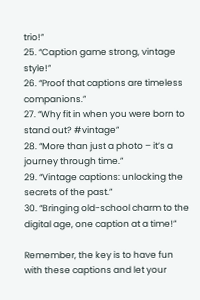trio!”
25. “Caption game strong, vintage style!”
26. “Proof that captions are timeless companions.”
27. “Why fit in when you were born to stand out? #vintage”
28. “More than just a photo – it’s a journey through time.”
29. “Vintage captions: unlocking the secrets of the past.”
30. “Bringing old-school charm to the digital age, one caption at a time!”

Remember, the key is to have fun with these captions and let your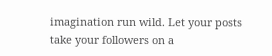imagination run wild. Let your posts take your followers on a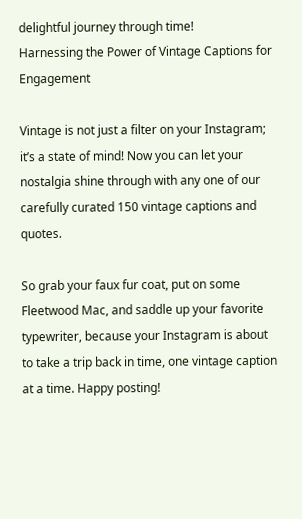delightful journey through time!
Harnessing the Power of Vintage Captions for Engagement

Vintage is not just a filter on your Instagram; it’s a state of mind! Now you can let your nostalgia shine through with any one of our carefully curated 150 vintage captions and quotes.

So grab your faux fur coat, put on some Fleetwood Mac, and saddle up your favorite typewriter, because your Instagram is about to take a trip back in time, one vintage caption at a time. Happy posting!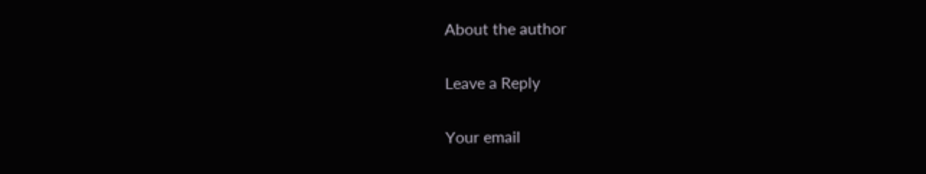About the author

Leave a Reply

Your email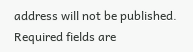address will not be published. Required fields are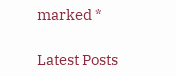marked *

Latest Posts